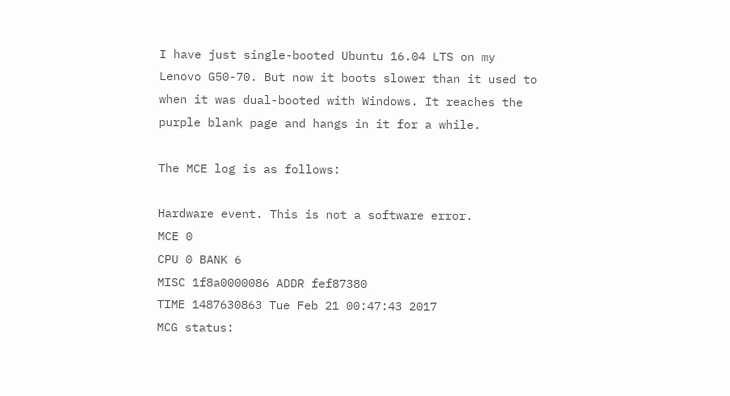I have just single-booted Ubuntu 16.04 LTS on my Lenovo G50-70. But now it boots slower than it used to when it was dual-booted with Windows. It reaches the purple blank page and hangs in it for a while.

The MCE log is as follows:

Hardware event. This is not a software error.
MCE 0
CPU 0 BANK 6
MISC 1f8a0000086 ADDR fef87380
TIME 1487630863 Tue Feb 21 00:47:43 2017
MCG status: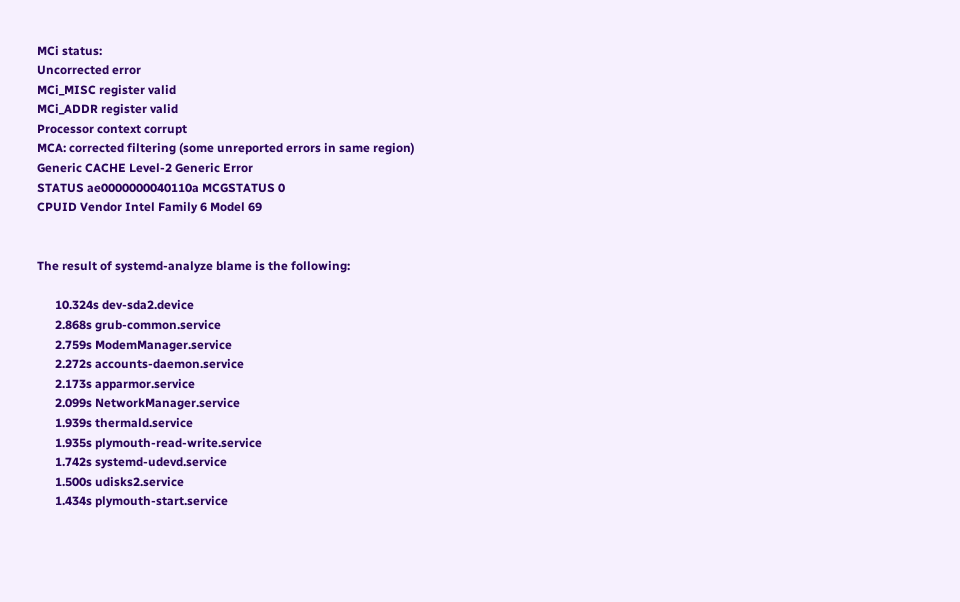MCi status:
Uncorrected error
MCi_MISC register valid
MCi_ADDR register valid
Processor context corrupt
MCA: corrected filtering (some unreported errors in same region)
Generic CACHE Level-2 Generic Error
STATUS ae0000000040110a MCGSTATUS 0
CPUID Vendor Intel Family 6 Model 69


The result of systemd-analyze blame is the following:

      10.324s dev-sda2.device
      2.868s grub-common.service
      2.759s ModemManager.service
      2.272s accounts-daemon.service
      2.173s apparmor.service
      2.099s NetworkManager.service
      1.939s thermald.service
      1.935s plymouth-read-write.service
      1.742s systemd-udevd.service
      1.500s udisks2.service
      1.434s plymouth-start.service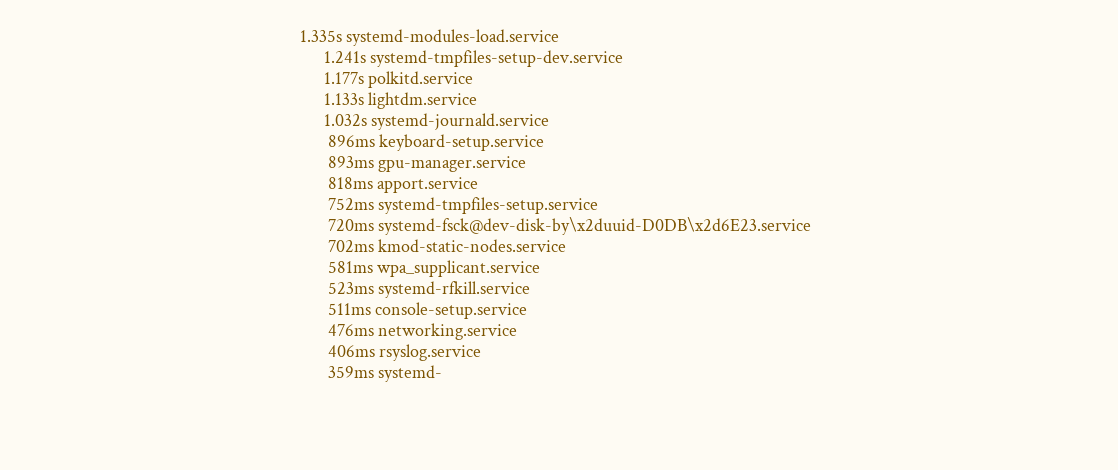1.335s systemd-modules-load.service
      1.241s systemd-tmpfiles-setup-dev.service
      1.177s polkitd.service
      1.133s lightdm.service
      1.032s systemd-journald.service
       896ms keyboard-setup.service
       893ms gpu-manager.service
       818ms apport.service
       752ms systemd-tmpfiles-setup.service
       720ms systemd-fsck@dev-disk-by\x2duuid-D0DB\x2d6E23.service
       702ms kmod-static-nodes.service
       581ms wpa_supplicant.service
       523ms systemd-rfkill.service
       511ms console-setup.service
       476ms networking.service
       406ms rsyslog.service
       359ms systemd-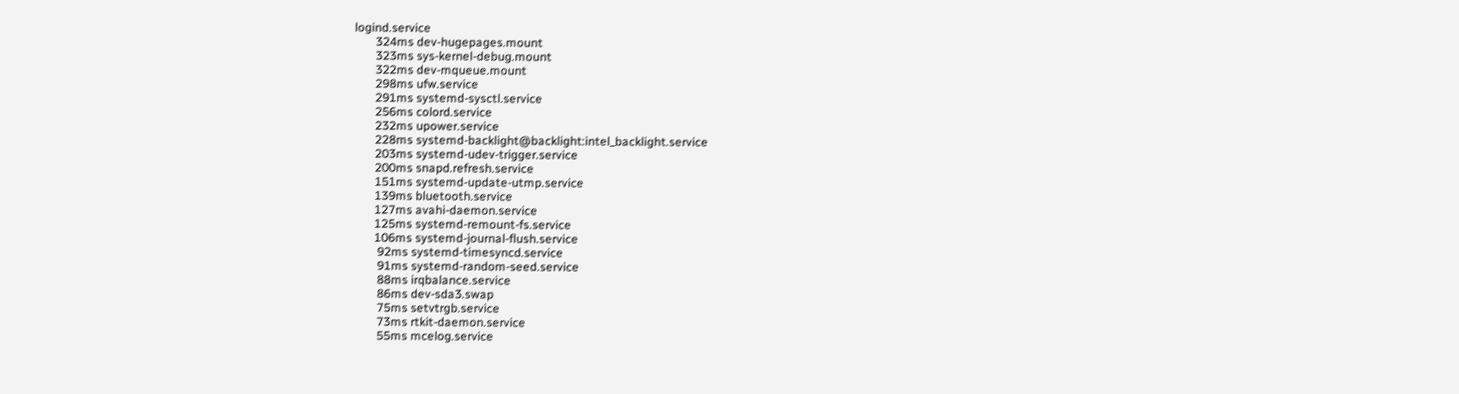logind.service
       324ms dev-hugepages.mount
       323ms sys-kernel-debug.mount
       322ms dev-mqueue.mount
       298ms ufw.service
       291ms systemd-sysctl.service
       256ms colord.service
       232ms upower.service
       228ms systemd-backlight@backlight:intel_backlight.service
       203ms systemd-udev-trigger.service
       200ms snapd.refresh.service
       151ms systemd-update-utmp.service
       139ms bluetooth.service
       127ms avahi-daemon.service
       125ms systemd-remount-fs.service
       106ms systemd-journal-flush.service
        92ms systemd-timesyncd.service
        91ms systemd-random-seed.service
        88ms irqbalance.service
        86ms dev-sda3.swap
        75ms setvtrgb.service
        73ms rtkit-daemon.service
        55ms mcelog.service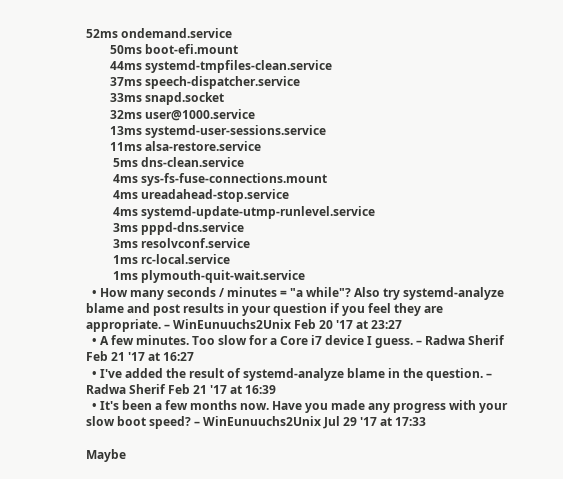52ms ondemand.service
        50ms boot-efi.mount
        44ms systemd-tmpfiles-clean.service
        37ms speech-dispatcher.service
        33ms snapd.socket
        32ms user@1000.service
        13ms systemd-user-sessions.service
        11ms alsa-restore.service
         5ms dns-clean.service
         4ms sys-fs-fuse-connections.mount
         4ms ureadahead-stop.service
         4ms systemd-update-utmp-runlevel.service
         3ms pppd-dns.service
         3ms resolvconf.service
         1ms rc-local.service
         1ms plymouth-quit-wait.service
  • How many seconds / minutes = "a while"? Also try systemd-analyze blame and post results in your question if you feel they are appropriate. – WinEunuuchs2Unix Feb 20 '17 at 23:27
  • A few minutes. Too slow for a Core i7 device I guess. – Radwa Sherif Feb 21 '17 at 16:27
  • I've added the result of systemd-analyze blame in the question. – Radwa Sherif Feb 21 '17 at 16:39
  • It's been a few months now. Have you made any progress with your slow boot speed? – WinEunuuchs2Unix Jul 29 '17 at 17:33

Maybe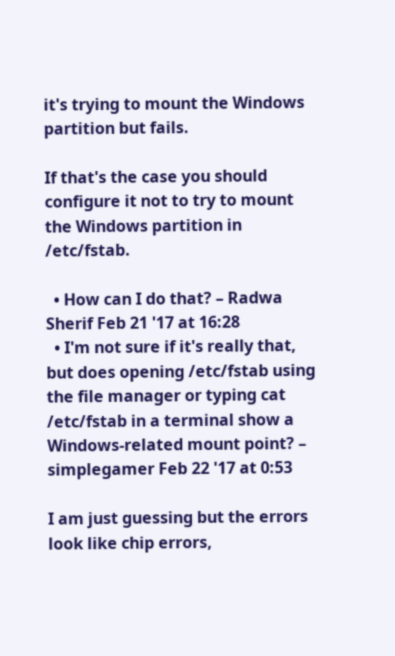it's trying to mount the Windows partition but fails.

If that's the case you should configure it not to try to mount the Windows partition in /etc/fstab.

  • How can I do that? – Radwa Sherif Feb 21 '17 at 16:28
  • I'm not sure if it's really that, but does opening /etc/fstab using the file manager or typing cat /etc/fstab in a terminal show a Windows-related mount point? – simplegamer Feb 22 '17 at 0:53

I am just guessing but the errors look like chip errors,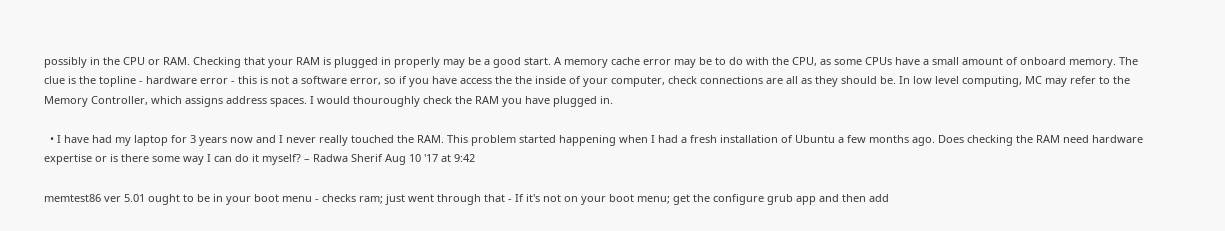possibly in the CPU or RAM. Checking that your RAM is plugged in properly may be a good start. A memory cache error may be to do with the CPU, as some CPUs have a small amount of onboard memory. The clue is the topline - hardware error - this is not a software error, so if you have access the the inside of your computer, check connections are all as they should be. In low level computing, MC may refer to the Memory Controller, which assigns address spaces. I would thouroughly check the RAM you have plugged in.

  • I have had my laptop for 3 years now and I never really touched the RAM. This problem started happening when I had a fresh installation of Ubuntu a few months ago. Does checking the RAM need hardware expertise or is there some way I can do it myself? – Radwa Sherif Aug 10 '17 at 9:42

memtest86 ver 5.01 ought to be in your boot menu - checks ram; just went through that - If it's not on your boot menu; get the configure grub app and then add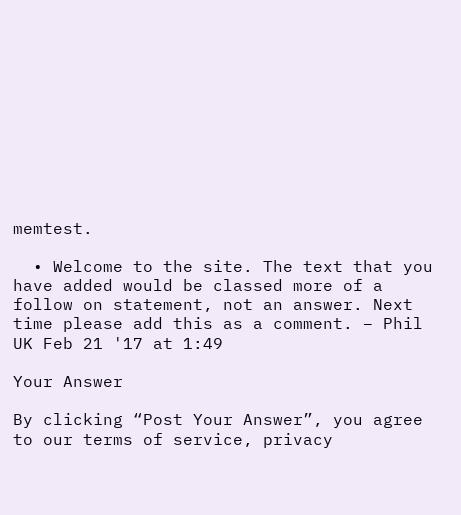memtest.

  • Welcome to the site. The text that you have added would be classed more of a follow on statement, not an answer. Next time please add this as a comment. – Phil UK Feb 21 '17 at 1:49

Your Answer

By clicking “Post Your Answer”, you agree to our terms of service, privacy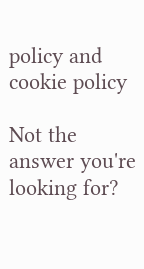policy and cookie policy

Not the answer you're looking for?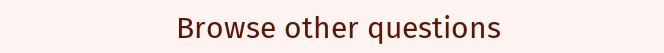Browse other questions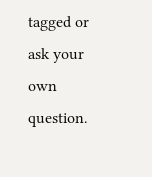tagged or ask your own question.